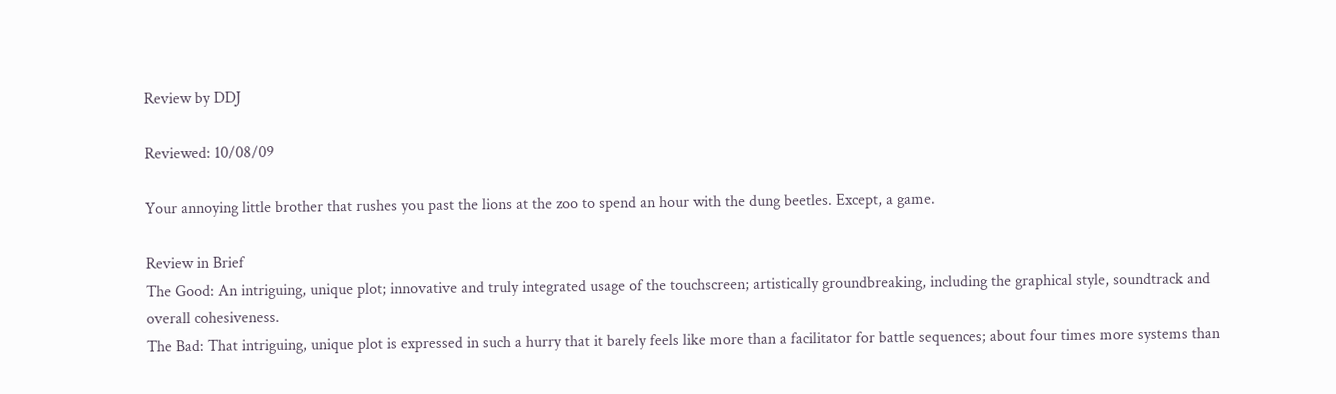Review by DDJ

Reviewed: 10/08/09

Your annoying little brother that rushes you past the lions at the zoo to spend an hour with the dung beetles. Except, a game.

Review in Brief
The Good: An intriguing, unique plot; innovative and truly integrated usage of the touchscreen; artistically groundbreaking, including the graphical style, soundtrack and overall cohesiveness.
The Bad: That intriguing, unique plot is expressed in such a hurry that it barely feels like more than a facilitator for battle sequences; about four times more systems than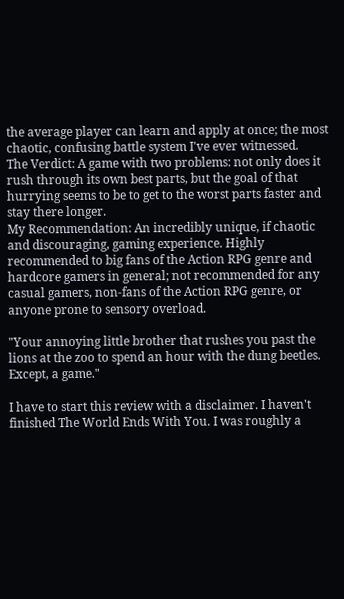the average player can learn and apply at once; the most chaotic, confusing battle system I've ever witnessed.
The Verdict: A game with two problems: not only does it rush through its own best parts, but the goal of that hurrying seems to be to get to the worst parts faster and stay there longer.
My Recommendation: An incredibly unique, if chaotic and discouraging, gaming experience. Highly recommended to big fans of the Action RPG genre and hardcore gamers in general; not recommended for any casual gamers, non-fans of the Action RPG genre, or anyone prone to sensory overload.

"Your annoying little brother that rushes you past the lions at the zoo to spend an hour with the dung beetles. Except, a game."

I have to start this review with a disclaimer. I haven't finished The World Ends With You. I was roughly a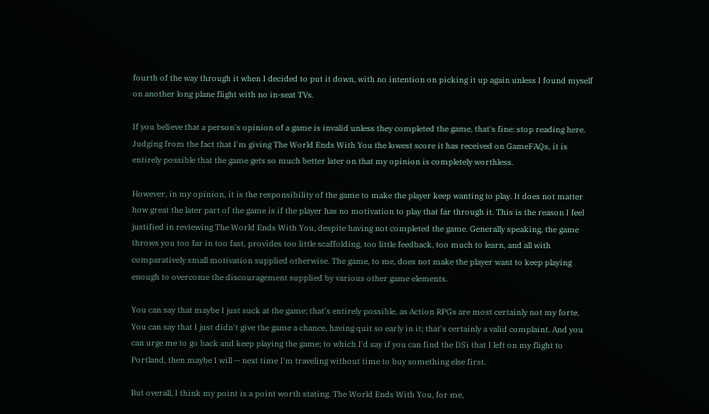fourth of the way through it when I decided to put it down, with no intention on picking it up again unless I found myself on another long plane flight with no in-seat TVs.

If you believe that a person's opinion of a game is invalid unless they completed the game, that's fine: stop reading here. Judging from the fact that I'm giving The World Ends With You the lowest score it has received on GameFAQs, it is entirely possible that the game gets so much better later on that my opinion is completely worthless.

However, in my opinion, it is the responsibility of the game to make the player keep wanting to play. It does not matter how great the later part of the game is if the player has no motivation to play that far through it. This is the reason I feel justified in reviewing The World Ends With You, despite having not completed the game. Generally speaking, the game throws you too far in too fast, provides too little scaffolding, too little feedback, too much to learn, and all with comparatively small motivation supplied otherwise. The game, to me, does not make the player want to keep playing enough to overcome the discouragement supplied by various other game elements.

You can say that maybe I just suck at the game; that's entirely possible, as Action RPGs are most certainly not my forte. You can say that I just didn't give the game a chance, having quit so early in it; that's certainly a valid complaint. And you can urge me to go back and keep playing the game; to which I'd say if you can find the DSi that I left on my flight to Portland, then maybe I will -- next time I'm traveling without time to buy something else first.

But overall, I think my point is a point worth stating. The World Ends With You, for me,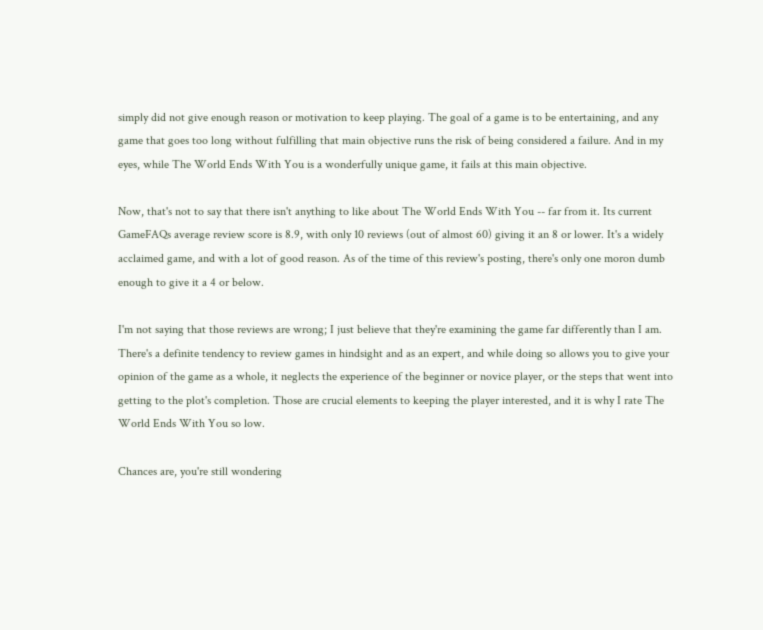simply did not give enough reason or motivation to keep playing. The goal of a game is to be entertaining, and any game that goes too long without fulfilling that main objective runs the risk of being considered a failure. And in my eyes, while The World Ends With You is a wonderfully unique game, it fails at this main objective.

Now, that's not to say that there isn't anything to like about The World Ends With You -- far from it. Its current GameFAQs average review score is 8.9, with only 10 reviews (out of almost 60) giving it an 8 or lower. It's a widely acclaimed game, and with a lot of good reason. As of the time of this review's posting, there's only one moron dumb enough to give it a 4 or below.

I'm not saying that those reviews are wrong; I just believe that they're examining the game far differently than I am. There's a definite tendency to review games in hindsight and as an expert, and while doing so allows you to give your opinion of the game as a whole, it neglects the experience of the beginner or novice player, or the steps that went into getting to the plot's completion. Those are crucial elements to keeping the player interested, and it is why I rate The World Ends With You so low.

Chances are, you're still wondering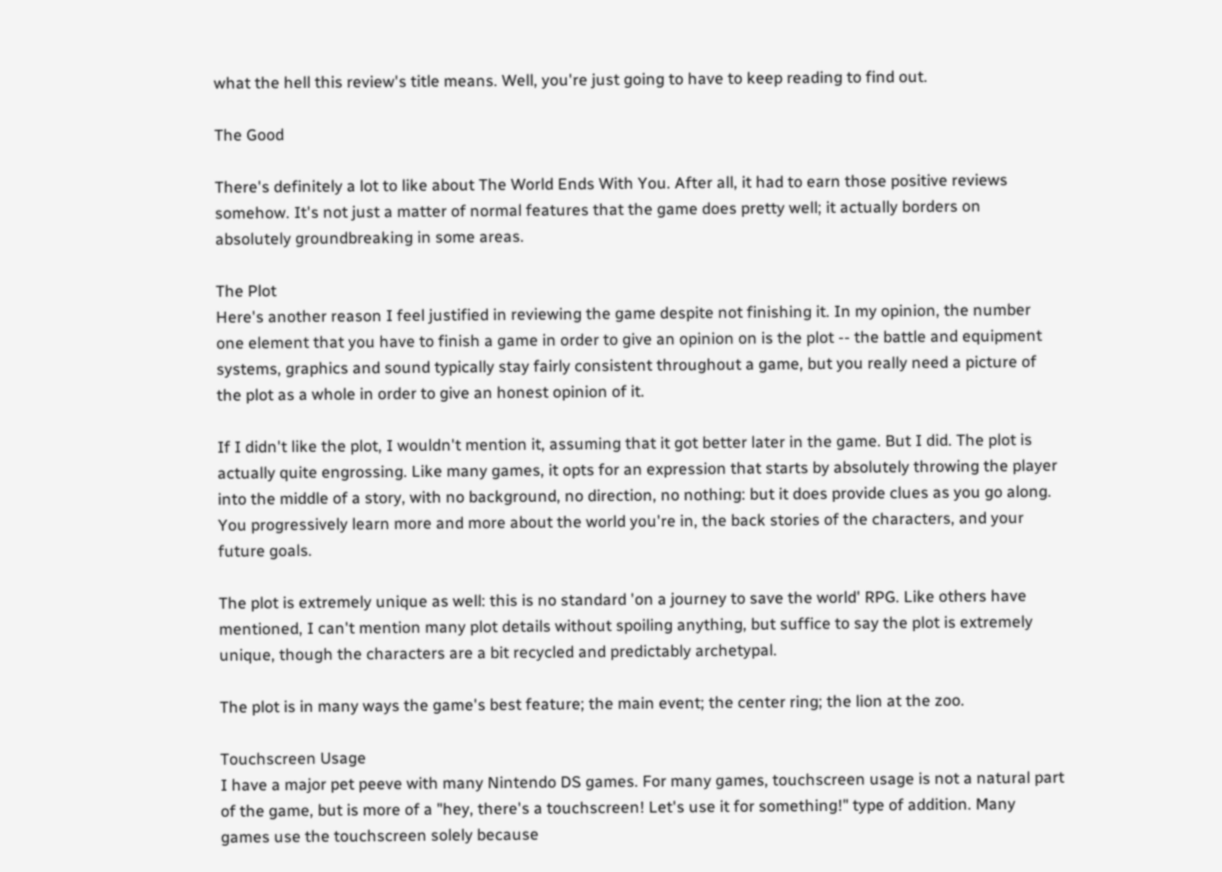what the hell this review's title means. Well, you're just going to have to keep reading to find out.

The Good

There's definitely a lot to like about The World Ends With You. After all, it had to earn those positive reviews somehow. It's not just a matter of normal features that the game does pretty well; it actually borders on absolutely groundbreaking in some areas.

The Plot
Here's another reason I feel justified in reviewing the game despite not finishing it. In my opinion, the number one element that you have to finish a game in order to give an opinion on is the plot -- the battle and equipment systems, graphics and sound typically stay fairly consistent throughout a game, but you really need a picture of the plot as a whole in order to give an honest opinion of it.

If I didn't like the plot, I wouldn't mention it, assuming that it got better later in the game. But I did. The plot is actually quite engrossing. Like many games, it opts for an expression that starts by absolutely throwing the player into the middle of a story, with no background, no direction, no nothing: but it does provide clues as you go along. You progressively learn more and more about the world you're in, the back stories of the characters, and your future goals.

The plot is extremely unique as well: this is no standard 'on a journey to save the world' RPG. Like others have mentioned, I can't mention many plot details without spoiling anything, but suffice to say the plot is extremely unique, though the characters are a bit recycled and predictably archetypal.

The plot is in many ways the game's best feature; the main event; the center ring; the lion at the zoo.

Touchscreen Usage
I have a major pet peeve with many Nintendo DS games. For many games, touchscreen usage is not a natural part of the game, but is more of a "hey, there's a touchscreen! Let's use it for something!" type of addition. Many games use the touchscreen solely because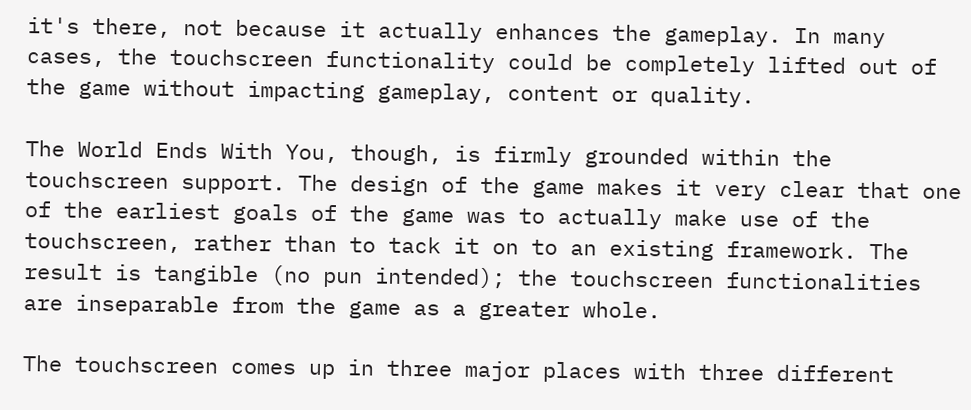it's there, not because it actually enhances the gameplay. In many cases, the touchscreen functionality could be completely lifted out of the game without impacting gameplay, content or quality.

The World Ends With You, though, is firmly grounded within the touchscreen support. The design of the game makes it very clear that one of the earliest goals of the game was to actually make use of the touchscreen, rather than to tack it on to an existing framework. The result is tangible (no pun intended); the touchscreen functionalities are inseparable from the game as a greater whole.

The touchscreen comes up in three major places with three different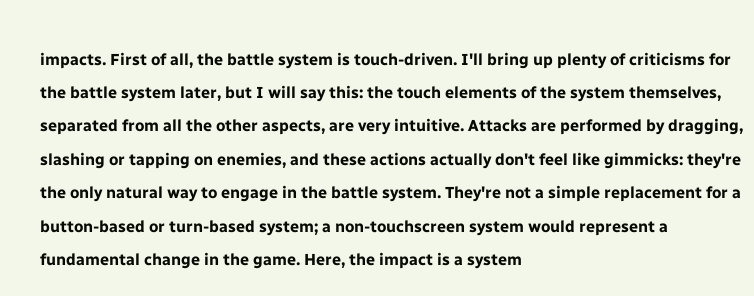impacts. First of all, the battle system is touch-driven. I'll bring up plenty of criticisms for the battle system later, but I will say this: the touch elements of the system themselves, separated from all the other aspects, are very intuitive. Attacks are performed by dragging, slashing or tapping on enemies, and these actions actually don't feel like gimmicks: they're the only natural way to engage in the battle system. They're not a simple replacement for a button-based or turn-based system; a non-touchscreen system would represent a fundamental change in the game. Here, the impact is a system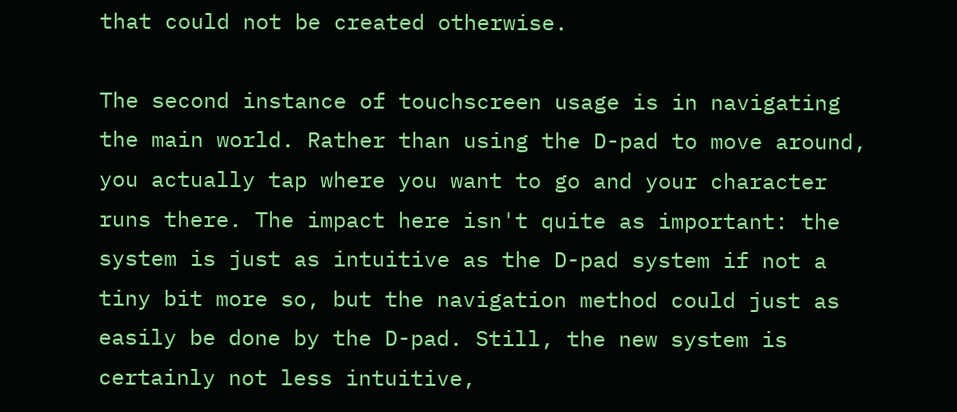that could not be created otherwise.

The second instance of touchscreen usage is in navigating the main world. Rather than using the D-pad to move around, you actually tap where you want to go and your character runs there. The impact here isn't quite as important: the system is just as intuitive as the D-pad system if not a tiny bit more so, but the navigation method could just as easily be done by the D-pad. Still, the new system is certainly not less intuitive,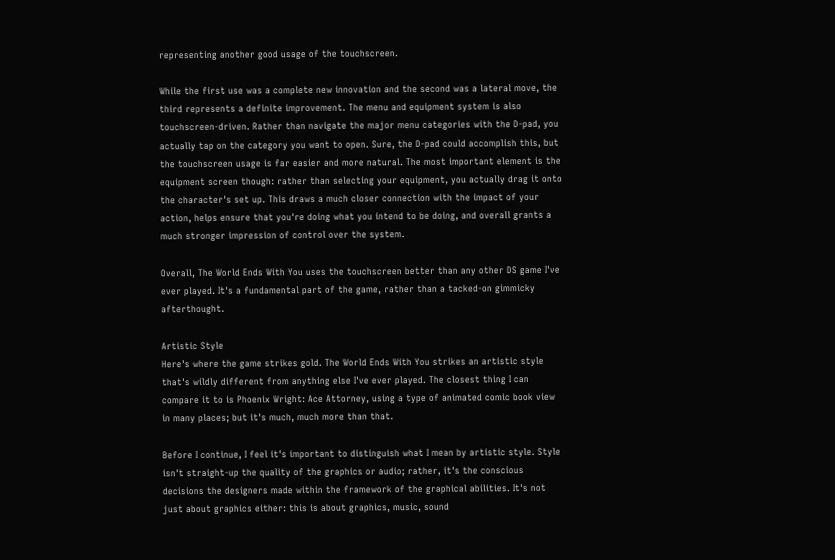representing another good usage of the touchscreen.

While the first use was a complete new innovation and the second was a lateral move, the third represents a definite improvement. The menu and equipment system is also touchscreen-driven. Rather than navigate the major menu categories with the D-pad, you actually tap on the category you want to open. Sure, the D-pad could accomplish this, but the touchscreen usage is far easier and more natural. The most important element is the equipment screen though: rather than selecting your equipment, you actually drag it onto the character's set up. This draws a much closer connection with the impact of your action, helps ensure that you're doing what you intend to be doing, and overall grants a much stronger impression of control over the system.

Overall, The World Ends With You uses the touchscreen better than any other DS game I've ever played. It's a fundamental part of the game, rather than a tacked-on gimmicky afterthought.

Artistic Style
Here's where the game strikes gold. The World Ends With You strikes an artistic style that's wildly different from anything else I've ever played. The closest thing I can compare it to is Phoenix Wright: Ace Attorney, using a type of animated comic book view in many places; but it's much, much more than that.

Before I continue, I feel it's important to distinguish what I mean by artistic style. Style isn't straight-up the quality of the graphics or audio; rather, it's the conscious decisions the designers made within the framework of the graphical abilities. It's not just about graphics either: this is about graphics, music, sound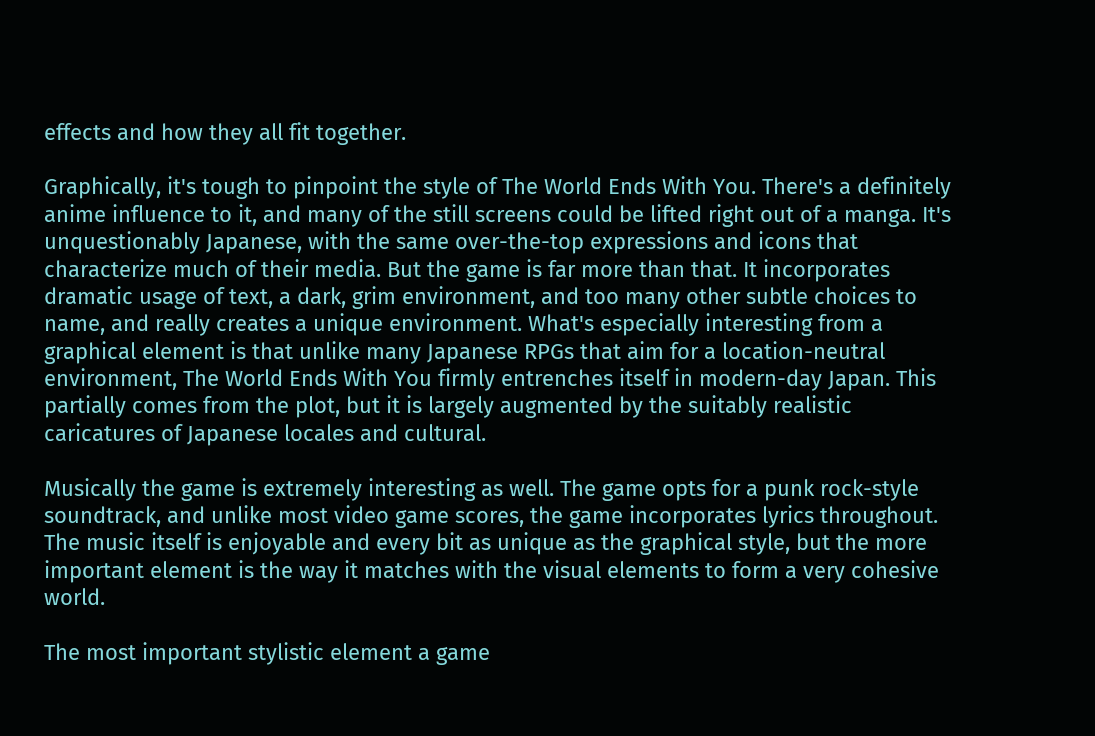effects and how they all fit together.

Graphically, it's tough to pinpoint the style of The World Ends With You. There's a definitely anime influence to it, and many of the still screens could be lifted right out of a manga. It's unquestionably Japanese, with the same over-the-top expressions and icons that characterize much of their media. But the game is far more than that. It incorporates dramatic usage of text, a dark, grim environment, and too many other subtle choices to name, and really creates a unique environment. What's especially interesting from a graphical element is that unlike many Japanese RPGs that aim for a location-neutral environment, The World Ends With You firmly entrenches itself in modern-day Japan. This partially comes from the plot, but it is largely augmented by the suitably realistic caricatures of Japanese locales and cultural.

Musically the game is extremely interesting as well. The game opts for a punk rock-style soundtrack, and unlike most video game scores, the game incorporates lyrics throughout. The music itself is enjoyable and every bit as unique as the graphical style, but the more important element is the way it matches with the visual elements to form a very cohesive world.

The most important stylistic element a game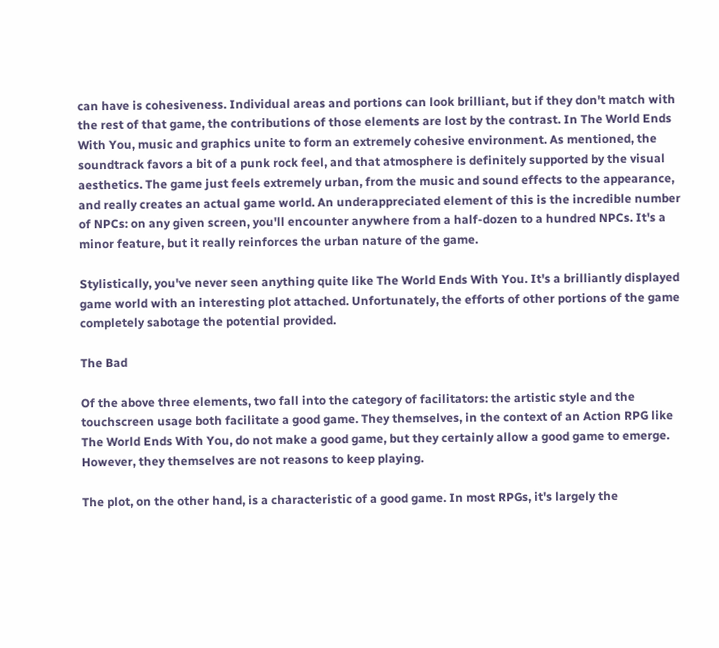can have is cohesiveness. Individual areas and portions can look brilliant, but if they don't match with the rest of that game, the contributions of those elements are lost by the contrast. In The World Ends With You, music and graphics unite to form an extremely cohesive environment. As mentioned, the soundtrack favors a bit of a punk rock feel, and that atmosphere is definitely supported by the visual aesthetics. The game just feels extremely urban, from the music and sound effects to the appearance, and really creates an actual game world. An underappreciated element of this is the incredible number of NPCs: on any given screen, you'll encounter anywhere from a half-dozen to a hundred NPCs. It's a minor feature, but it really reinforces the urban nature of the game.

Stylistically, you've never seen anything quite like The World Ends With You. It's a brilliantly displayed game world with an interesting plot attached. Unfortunately, the efforts of other portions of the game completely sabotage the potential provided.

The Bad

Of the above three elements, two fall into the category of facilitators: the artistic style and the touchscreen usage both facilitate a good game. They themselves, in the context of an Action RPG like The World Ends With You, do not make a good game, but they certainly allow a good game to emerge. However, they themselves are not reasons to keep playing.

The plot, on the other hand, is a characteristic of a good game. In most RPGs, it's largely the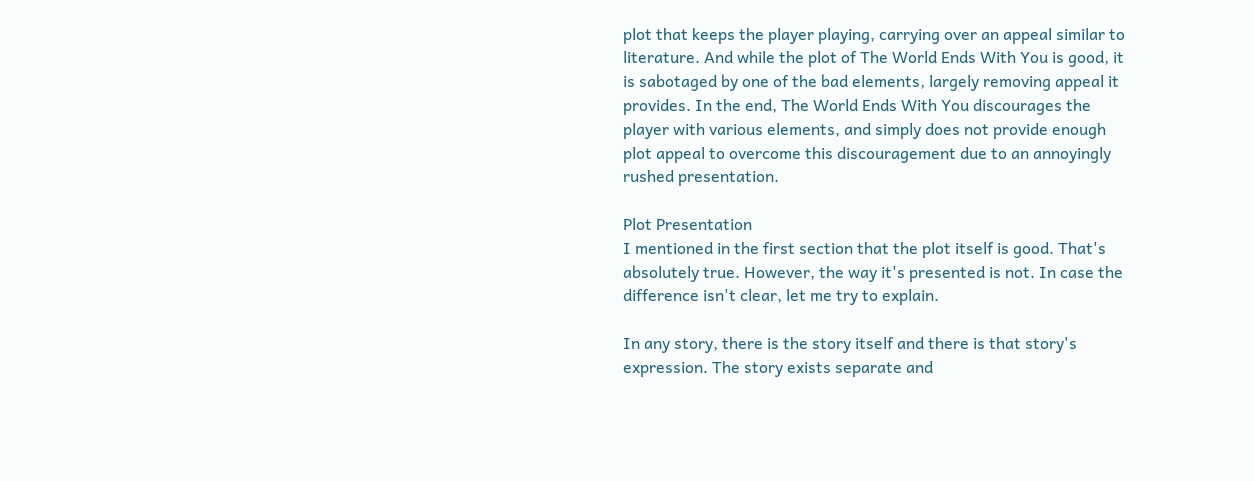plot that keeps the player playing, carrying over an appeal similar to literature. And while the plot of The World Ends With You is good, it is sabotaged by one of the bad elements, largely removing appeal it provides. In the end, The World Ends With You discourages the player with various elements, and simply does not provide enough plot appeal to overcome this discouragement due to an annoyingly rushed presentation.

Plot Presentation
I mentioned in the first section that the plot itself is good. That's absolutely true. However, the way it's presented is not. In case the difference isn't clear, let me try to explain.

In any story, there is the story itself and there is that story's expression. The story exists separate and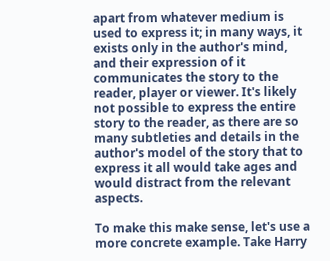apart from whatever medium is used to express it; in many ways, it exists only in the author's mind, and their expression of it communicates the story to the reader, player or viewer. It's likely not possible to express the entire story to the reader, as there are so many subtleties and details in the author's model of the story that to express it all would take ages and would distract from the relevant aspects.

To make this make sense, let's use a more concrete example. Take Harry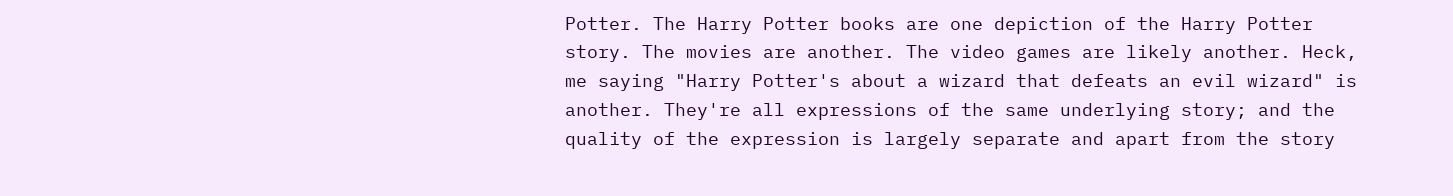Potter. The Harry Potter books are one depiction of the Harry Potter story. The movies are another. The video games are likely another. Heck, me saying "Harry Potter's about a wizard that defeats an evil wizard" is another. They're all expressions of the same underlying story; and the quality of the expression is largely separate and apart from the story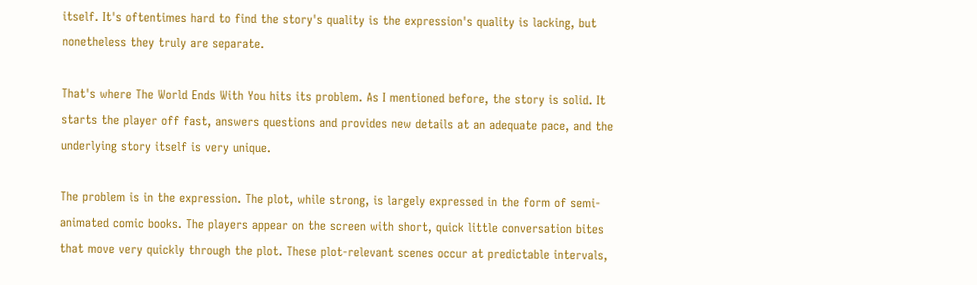itself. It's oftentimes hard to find the story's quality is the expression's quality is lacking, but nonetheless they truly are separate.

That's where The World Ends With You hits its problem. As I mentioned before, the story is solid. It starts the player off fast, answers questions and provides new details at an adequate pace, and the underlying story itself is very unique.

The problem is in the expression. The plot, while strong, is largely expressed in the form of semi-animated comic books. The players appear on the screen with short, quick little conversation bites that move very quickly through the plot. These plot-relevant scenes occur at predictable intervals,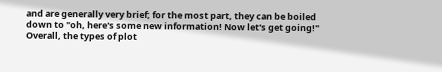and are generally very brief; for the most part, they can be boiled down to "oh, here's some new information! Now let's get going!" Overall, the types of plot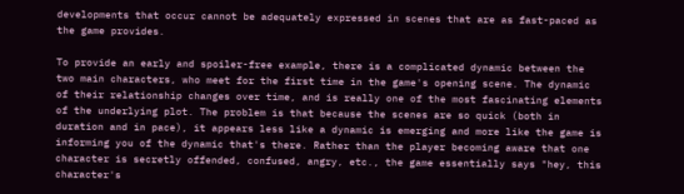developments that occur cannot be adequately expressed in scenes that are as fast-paced as the game provides.

To provide an early and spoiler-free example, there is a complicated dynamic between the two main characters, who meet for the first time in the game's opening scene. The dynamic of their relationship changes over time, and is really one of the most fascinating elements of the underlying plot. The problem is that because the scenes are so quick (both in duration and in pace), it appears less like a dynamic is emerging and more like the game is informing you of the dynamic that's there. Rather than the player becoming aware that one character is secretly offended, confused, angry, etc., the game essentially says "hey, this character's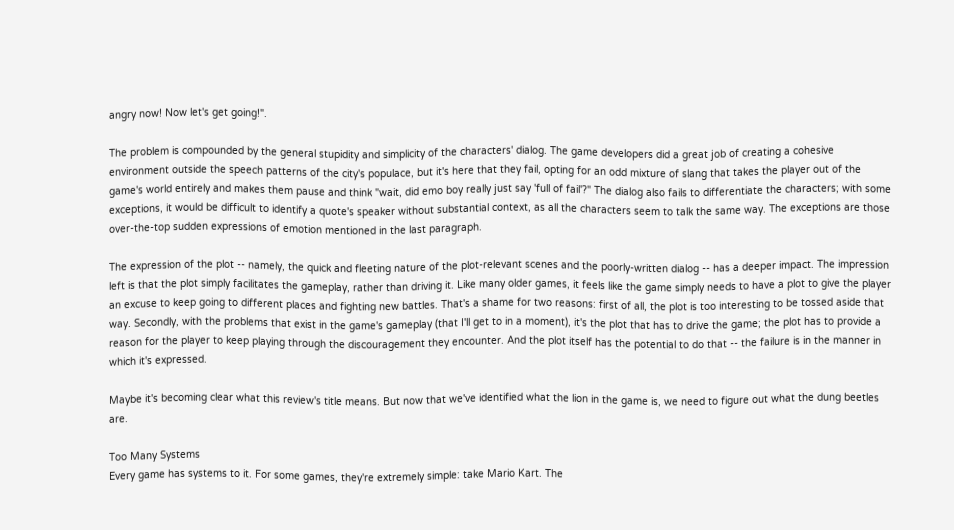angry now! Now let's get going!".

The problem is compounded by the general stupidity and simplicity of the characters' dialog. The game developers did a great job of creating a cohesive environment outside the speech patterns of the city's populace, but it's here that they fail, opting for an odd mixture of slang that takes the player out of the game's world entirely and makes them pause and think "wait, did emo boy really just say 'full of fail'?" The dialog also fails to differentiate the characters; with some exceptions, it would be difficult to identify a quote's speaker without substantial context, as all the characters seem to talk the same way. The exceptions are those over-the-top sudden expressions of emotion mentioned in the last paragraph.

The expression of the plot -- namely, the quick and fleeting nature of the plot-relevant scenes and the poorly-written dialog -- has a deeper impact. The impression left is that the plot simply facilitates the gameplay, rather than driving it. Like many older games, it feels like the game simply needs to have a plot to give the player an excuse to keep going to different places and fighting new battles. That's a shame for two reasons: first of all, the plot is too interesting to be tossed aside that way. Secondly, with the problems that exist in the game's gameplay (that I'll get to in a moment), it's the plot that has to drive the game; the plot has to provide a reason for the player to keep playing through the discouragement they encounter. And the plot itself has the potential to do that -- the failure is in the manner in which it's expressed.

Maybe it's becoming clear what this review's title means. But now that we've identified what the lion in the game is, we need to figure out what the dung beetles are.

Too Many Systems
Every game has systems to it. For some games, they're extremely simple: take Mario Kart. The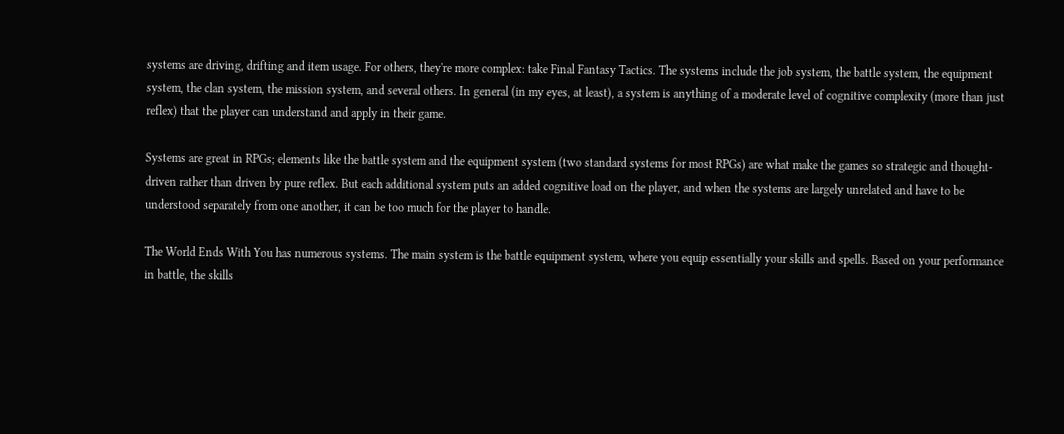systems are driving, drifting and item usage. For others, they're more complex: take Final Fantasy Tactics. The systems include the job system, the battle system, the equipment system, the clan system, the mission system, and several others. In general (in my eyes, at least), a system is anything of a moderate level of cognitive complexity (more than just reflex) that the player can understand and apply in their game.

Systems are great in RPGs; elements like the battle system and the equipment system (two standard systems for most RPGs) are what make the games so strategic and thought-driven rather than driven by pure reflex. But each additional system puts an added cognitive load on the player, and when the systems are largely unrelated and have to be understood separately from one another, it can be too much for the player to handle.

The World Ends With You has numerous systems. The main system is the battle equipment system, where you equip essentially your skills and spells. Based on your performance in battle, the skills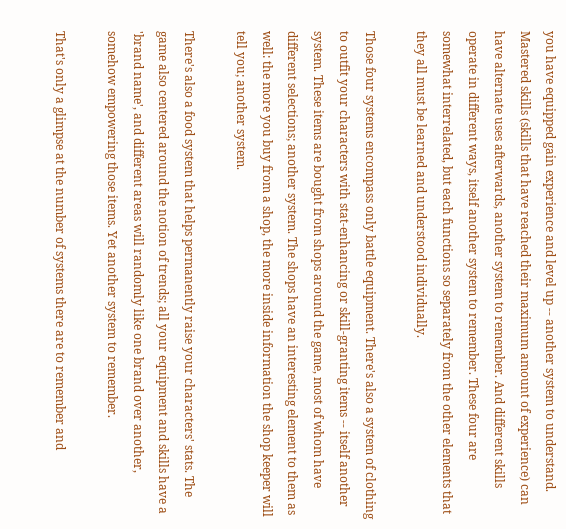you have equipped gain experience and level up -- another system to understand. Mastered skills (skills that have reached their maximum amount of experience) can have alternate uses afterwards, another system to remember. And different skills operate in different ways, itself another system to remember. These four are somewhat interrelated, but each functions so separately from the other elements that they all must be learned and understood individually.

Those four systems encompass only battle equipment. There's also a system of clothing to outfit your characters with stat-enhancing or skill-granting items -- itself another system. These items are bought from shops around the game, most of whom have different selections; another system. The shops have an interesting element to them as well: the more you buy from a shop, the more inside information the shop keeper will tell you; another system.

There's also a food system that helps permanently raise your characters' stats. The game also centered around the notion of trends; all your equipment and skills have a 'brand name', and different areas will randomly like one brand over another, somehow empowering those items. Yet another system to remember.

That's only a glimpse at the number of systems there are to remember and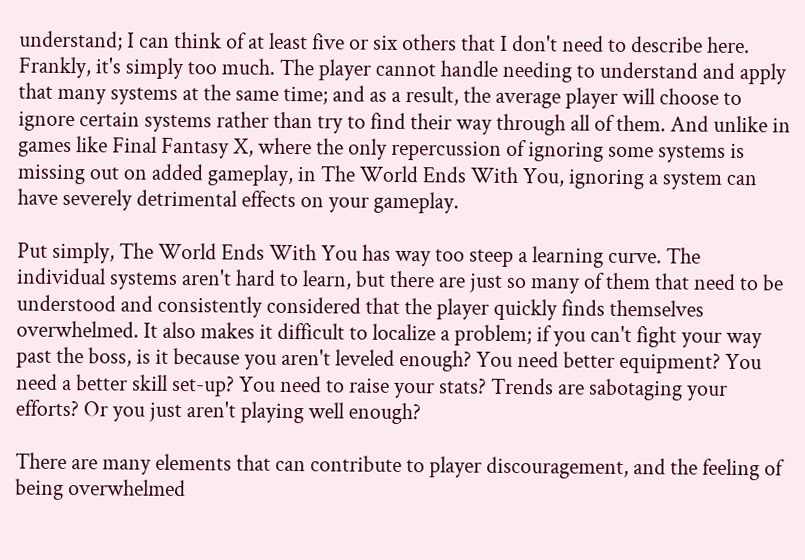understand; I can think of at least five or six others that I don't need to describe here. Frankly, it's simply too much. The player cannot handle needing to understand and apply that many systems at the same time; and as a result, the average player will choose to ignore certain systems rather than try to find their way through all of them. And unlike in games like Final Fantasy X, where the only repercussion of ignoring some systems is missing out on added gameplay, in The World Ends With You, ignoring a system can have severely detrimental effects on your gameplay.

Put simply, The World Ends With You has way too steep a learning curve. The individual systems aren't hard to learn, but there are just so many of them that need to be understood and consistently considered that the player quickly finds themselves overwhelmed. It also makes it difficult to localize a problem; if you can't fight your way past the boss, is it because you aren't leveled enough? You need better equipment? You need a better skill set-up? You need to raise your stats? Trends are sabotaging your efforts? Or you just aren't playing well enough?

There are many elements that can contribute to player discouragement, and the feeling of being overwhelmed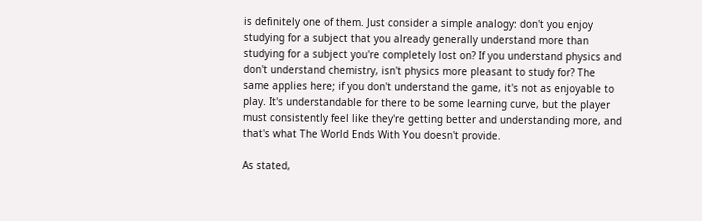is definitely one of them. Just consider a simple analogy: don't you enjoy studying for a subject that you already generally understand more than studying for a subject you're completely lost on? If you understand physics and don't understand chemistry, isn't physics more pleasant to study for? The same applies here; if you don't understand the game, it's not as enjoyable to play. It's understandable for there to be some learning curve, but the player must consistently feel like they're getting better and understanding more, and that's what The World Ends With You doesn't provide.

As stated,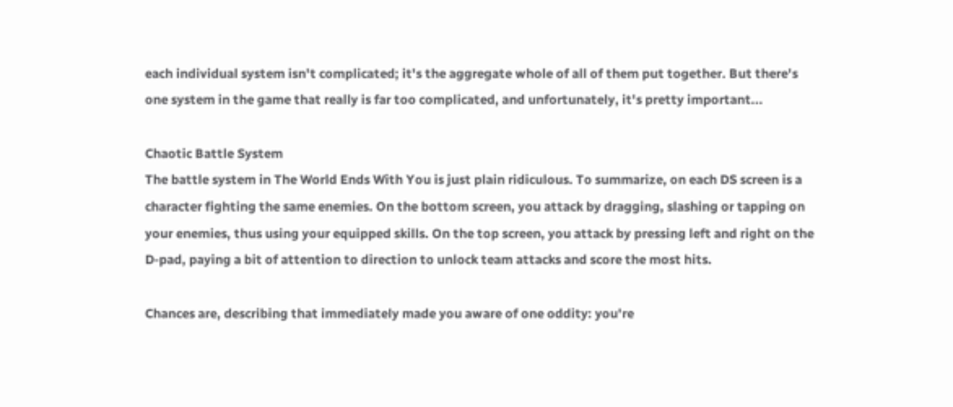each individual system isn't complicated; it's the aggregate whole of all of them put together. But there's one system in the game that really is far too complicated, and unfortunately, it's pretty important...

Chaotic Battle System
The battle system in The World Ends With You is just plain ridiculous. To summarize, on each DS screen is a character fighting the same enemies. On the bottom screen, you attack by dragging, slashing or tapping on your enemies, thus using your equipped skills. On the top screen, you attack by pressing left and right on the D-pad, paying a bit of attention to direction to unlock team attacks and score the most hits.

Chances are, describing that immediately made you aware of one oddity: you're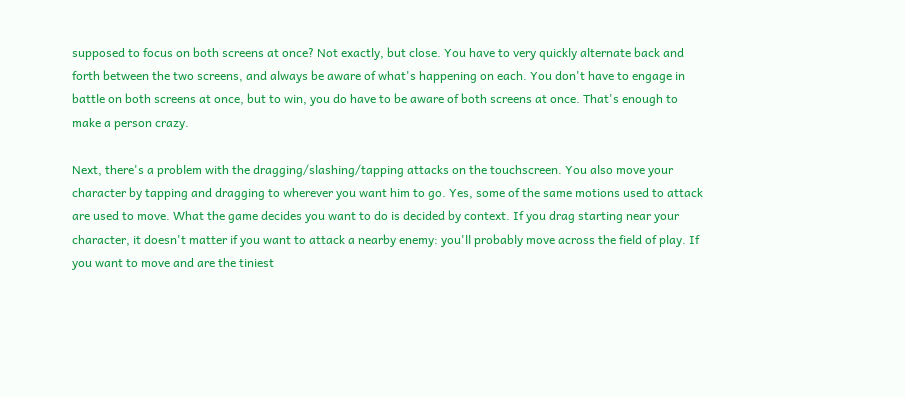supposed to focus on both screens at once? Not exactly, but close. You have to very quickly alternate back and forth between the two screens, and always be aware of what's happening on each. You don't have to engage in battle on both screens at once, but to win, you do have to be aware of both screens at once. That's enough to make a person crazy.

Next, there's a problem with the dragging/slashing/tapping attacks on the touchscreen. You also move your character by tapping and dragging to wherever you want him to go. Yes, some of the same motions used to attack are used to move. What the game decides you want to do is decided by context. If you drag starting near your character, it doesn't matter if you want to attack a nearby enemy: you'll probably move across the field of play. If you want to move and are the tiniest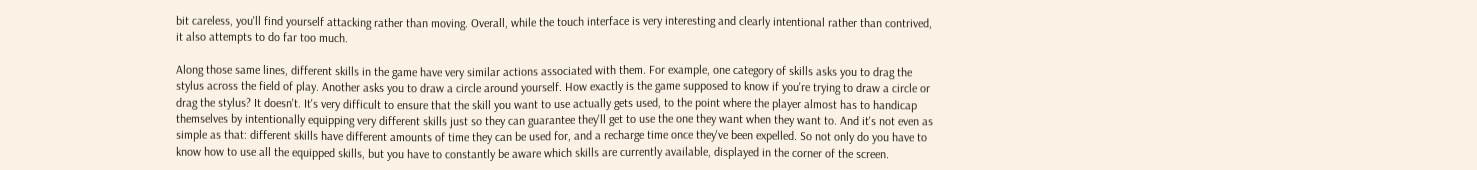bit careless, you'll find yourself attacking rather than moving. Overall, while the touch interface is very interesting and clearly intentional rather than contrived, it also attempts to do far too much.

Along those same lines, different skills in the game have very similar actions associated with them. For example, one category of skills asks you to drag the stylus across the field of play. Another asks you to draw a circle around yourself. How exactly is the game supposed to know if you're trying to draw a circle or drag the stylus? It doesn't. It's very difficult to ensure that the skill you want to use actually gets used, to the point where the player almost has to handicap themselves by intentionally equipping very different skills just so they can guarantee they'll get to use the one they want when they want to. And it's not even as simple as that: different skills have different amounts of time they can be used for, and a recharge time once they've been expelled. So not only do you have to know how to use all the equipped skills, but you have to constantly be aware which skills are currently available, displayed in the corner of the screen.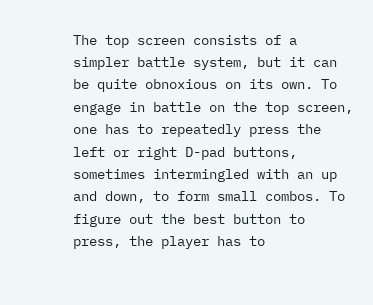The top screen consists of a simpler battle system, but it can be quite obnoxious on its own. To engage in battle on the top screen, one has to repeatedly press the left or right D-pad buttons, sometimes intermingled with an up and down, to form small combos. To figure out the best button to press, the player has to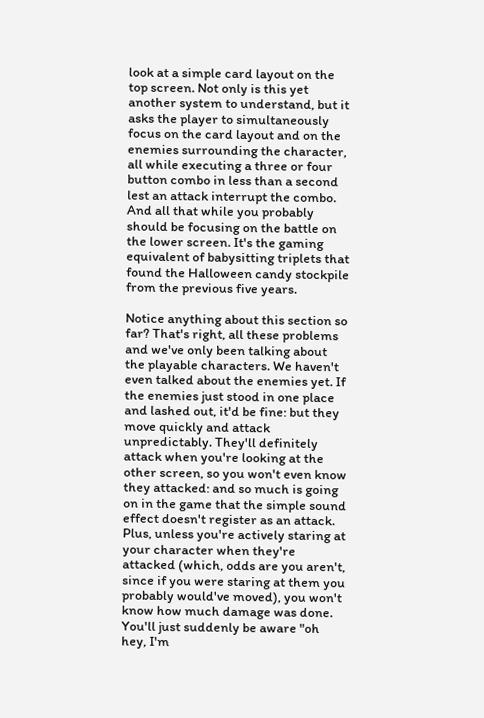look at a simple card layout on the top screen. Not only is this yet another system to understand, but it asks the player to simultaneously focus on the card layout and on the enemies surrounding the character, all while executing a three or four button combo in less than a second lest an attack interrupt the combo. And all that while you probably should be focusing on the battle on the lower screen. It's the gaming equivalent of babysitting triplets that found the Halloween candy stockpile from the previous five years.

Notice anything about this section so far? That's right, all these problems and we've only been talking about the playable characters. We haven't even talked about the enemies yet. If the enemies just stood in one place and lashed out, it'd be fine: but they move quickly and attack unpredictably. They'll definitely attack when you're looking at the other screen, so you won't even know they attacked: and so much is going on in the game that the simple sound effect doesn't register as an attack. Plus, unless you're actively staring at your character when they're attacked (which, odds are you aren't, since if you were staring at them you probably would've moved), you won't know how much damage was done. You'll just suddenly be aware "oh hey, I'm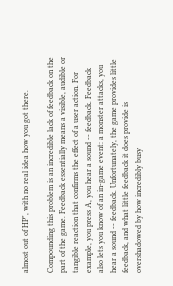almost out of HP", with no real idea how you got there.

Compounding this problem is an incredible lack of feedback on the part of the game. Feedback essentially means a visible, audible or tangible reaction that confirms the effect of a user action. For example, you press A, you hear a sound -- feedback. Feedback also lets you know of an in-game event: a monster attacks, you hear a sound -- feedback. Unfortunately, the game provides little feedback, and what little feedback it does provide is overshadowed by how incredibly busy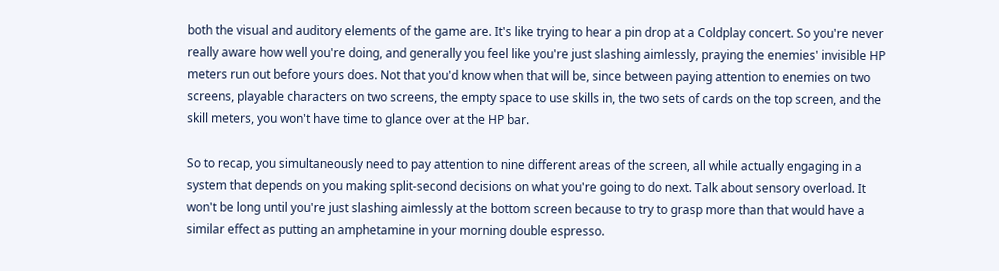both the visual and auditory elements of the game are. It's like trying to hear a pin drop at a Coldplay concert. So you're never really aware how well you're doing, and generally you feel like you're just slashing aimlessly, praying the enemies' invisible HP meters run out before yours does. Not that you'd know when that will be, since between paying attention to enemies on two screens, playable characters on two screens, the empty space to use skills in, the two sets of cards on the top screen, and the skill meters, you won't have time to glance over at the HP bar.

So to recap, you simultaneously need to pay attention to nine different areas of the screen, all while actually engaging in a system that depends on you making split-second decisions on what you're going to do next. Talk about sensory overload. It won't be long until you're just slashing aimlessly at the bottom screen because to try to grasp more than that would have a similar effect as putting an amphetamine in your morning double espresso.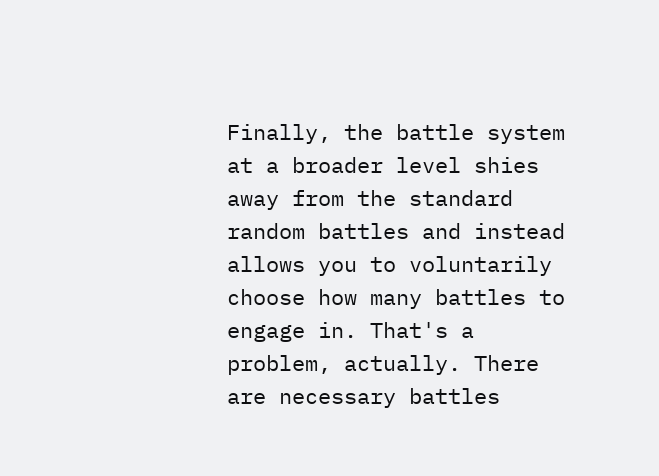Finally, the battle system at a broader level shies away from the standard random battles and instead allows you to voluntarily choose how many battles to engage in. That's a problem, actually. There are necessary battles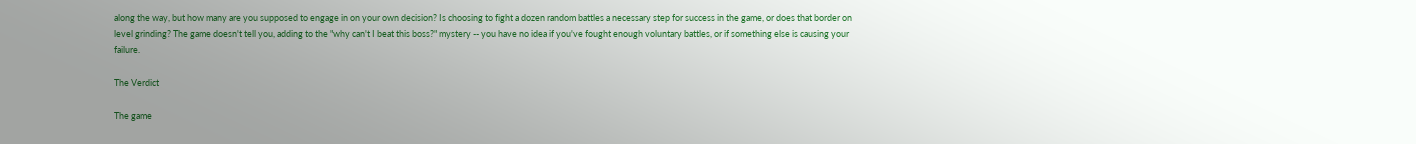along the way, but how many are you supposed to engage in on your own decision? Is choosing to fight a dozen random battles a necessary step for success in the game, or does that border on level grinding? The game doesn't tell you, adding to the "why can't I beat this boss?" mystery -- you have no idea if you've fought enough voluntary battles, or if something else is causing your failure.

The Verdict

The game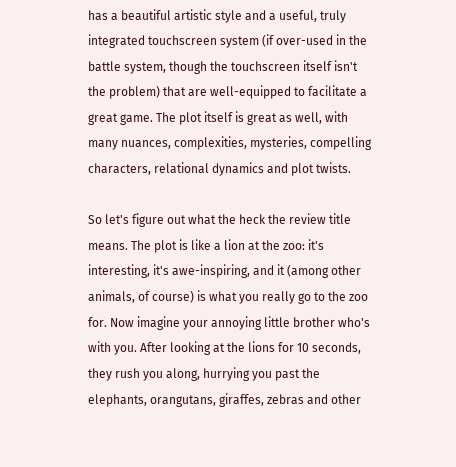has a beautiful artistic style and a useful, truly integrated touchscreen system (if over-used in the battle system, though the touchscreen itself isn't the problem) that are well-equipped to facilitate a great game. The plot itself is great as well, with many nuances, complexities, mysteries, compelling characters, relational dynamics and plot twists.

So let's figure out what the heck the review title means. The plot is like a lion at the zoo: it's interesting, it's awe-inspiring, and it (among other animals, of course) is what you really go to the zoo for. Now imagine your annoying little brother who's with you. After looking at the lions for 10 seconds, they rush you along, hurrying you past the elephants, orangutans, giraffes, zebras and other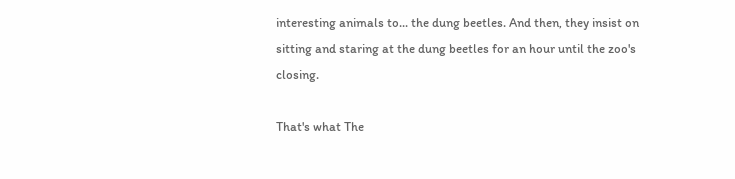interesting animals to... the dung beetles. And then, they insist on sitting and staring at the dung beetles for an hour until the zoo's closing.

That's what The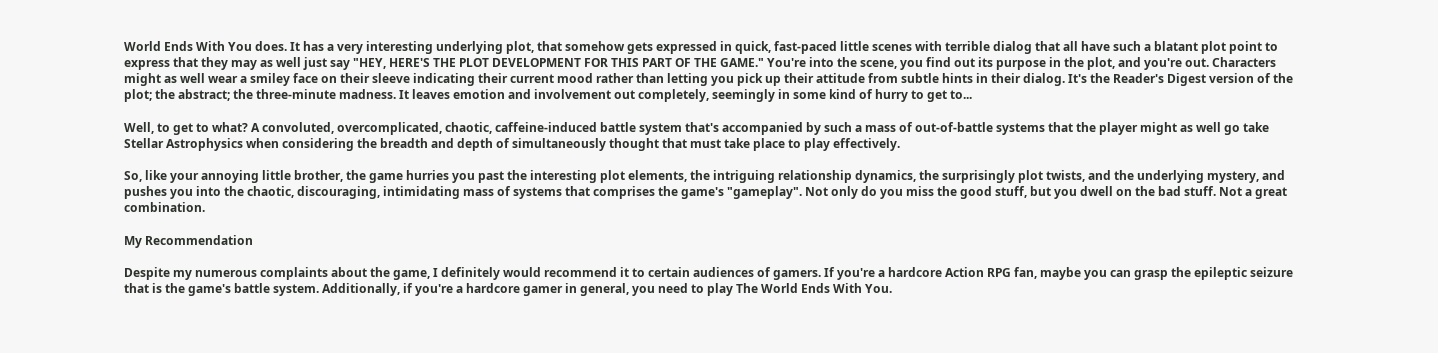World Ends With You does. It has a very interesting underlying plot, that somehow gets expressed in quick, fast-paced little scenes with terrible dialog that all have such a blatant plot point to express that they may as well just say "HEY, HERE'S THE PLOT DEVELOPMENT FOR THIS PART OF THE GAME." You're into the scene, you find out its purpose in the plot, and you're out. Characters might as well wear a smiley face on their sleeve indicating their current mood rather than letting you pick up their attitude from subtle hints in their dialog. It's the Reader's Digest version of the plot; the abstract; the three-minute madness. It leaves emotion and involvement out completely, seemingly in some kind of hurry to get to...

Well, to get to what? A convoluted, overcomplicated, chaotic, caffeine-induced battle system that's accompanied by such a mass of out-of-battle systems that the player might as well go take Stellar Astrophysics when considering the breadth and depth of simultaneously thought that must take place to play effectively.

So, like your annoying little brother, the game hurries you past the interesting plot elements, the intriguing relationship dynamics, the surprisingly plot twists, and the underlying mystery, and pushes you into the chaotic, discouraging, intimidating mass of systems that comprises the game's "gameplay". Not only do you miss the good stuff, but you dwell on the bad stuff. Not a great combination.

My Recommendation

Despite my numerous complaints about the game, I definitely would recommend it to certain audiences of gamers. If you're a hardcore Action RPG fan, maybe you can grasp the epileptic seizure that is the game's battle system. Additionally, if you're a hardcore gamer in general, you need to play The World Ends With You.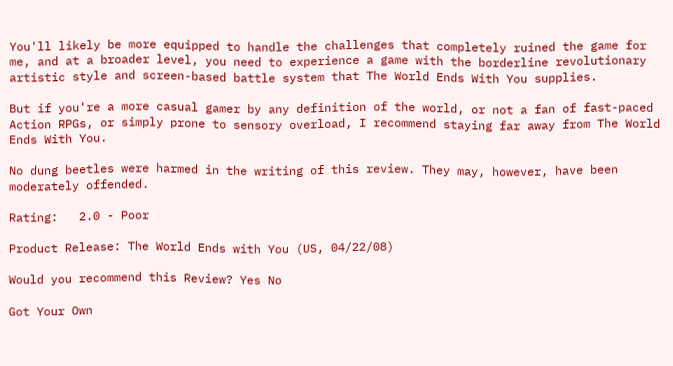You'll likely be more equipped to handle the challenges that completely ruined the game for me, and at a broader level, you need to experience a game with the borderline revolutionary artistic style and screen-based battle system that The World Ends With You supplies.

But if you're a more casual gamer by any definition of the world, or not a fan of fast-paced Action RPGs, or simply prone to sensory overload, I recommend staying far away from The World Ends With You.

No dung beetles were harmed in the writing of this review. They may, however, have been moderately offended.

Rating:   2.0 - Poor

Product Release: The World Ends with You (US, 04/22/08)

Would you recommend this Review? Yes No

Got Your Own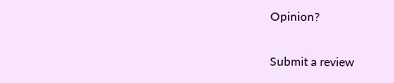Opinion?

Submit a review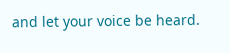and let your voice be heard.